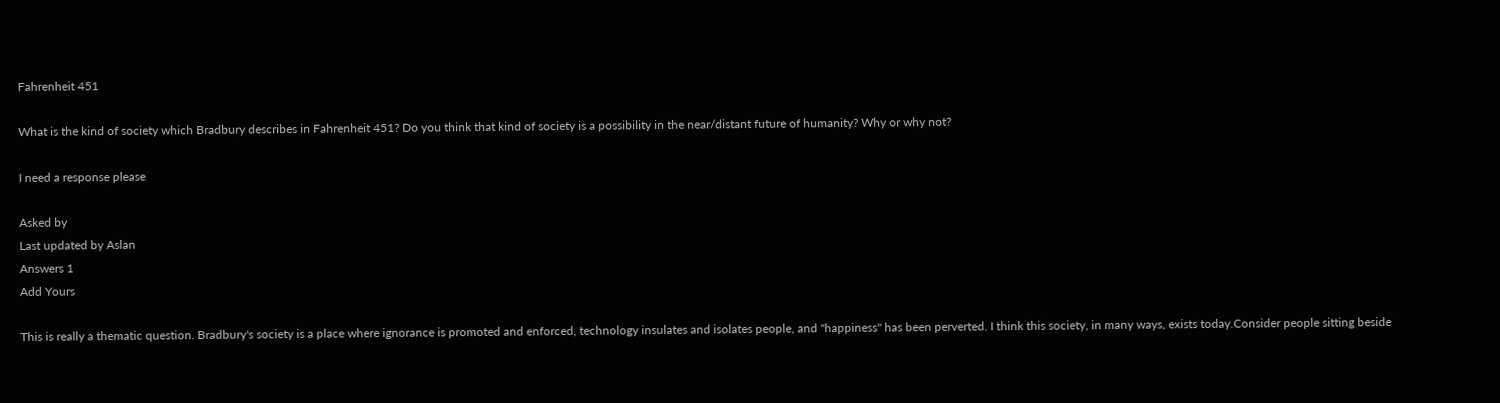Fahrenheit 451

What is the kind of society which Bradbury describes in Fahrenheit 451? Do you think that kind of society is a possibility in the near/distant future of humanity? Why or why not?

I need a response please

Asked by
Last updated by Aslan
Answers 1
Add Yours

This is really a thematic question. Bradbury's society is a place where ignorance is promoted and enforced, technology insulates and isolates people, and "happiness" has been perverted. I think this society, in many ways, exists today.Consider people sitting beside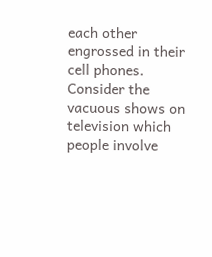each other engrossed in their cell phones. Consider the vacuous shows on television which people involve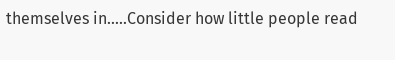themselves in.....Consider how little people read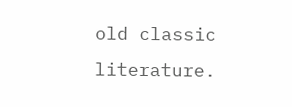old classic literature.